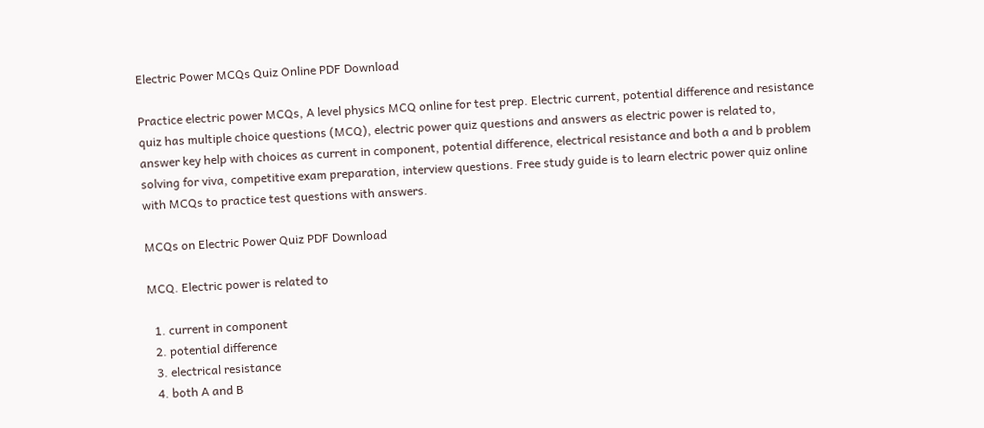Electric Power MCQs Quiz Online PDF Download

Practice electric power MCQs, A level physics MCQ online for test prep. Electric current, potential difference and resistance quiz has multiple choice questions (MCQ), electric power quiz questions and answers as electric power is related to, answer key help with choices as current in component, potential difference, electrical resistance and both a and b problem solving for viva, competitive exam preparation, interview questions. Free study guide is to learn electric power quiz online with MCQs to practice test questions with answers.

MCQs on Electric Power Quiz PDF Download

MCQ. Electric power is related to

  1. current in component
  2. potential difference
  3. electrical resistance
  4. both A and B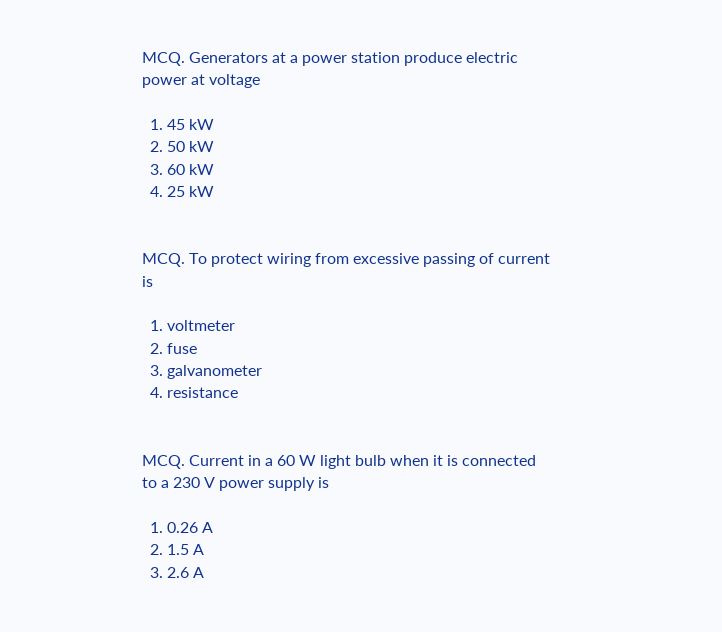MCQ. Generators at a power station produce electric power at voltage

  1. 45 kW
  2. 50 kW
  3. 60 kW
  4. 25 kW


MCQ. To protect wiring from excessive passing of current is

  1. voltmeter
  2. fuse
  3. galvanometer
  4. resistance


MCQ. Current in a 60 W light bulb when it is connected to a 230 V power supply is

  1. 0.26 A
  2. 1.5 A
  3. 2.6 A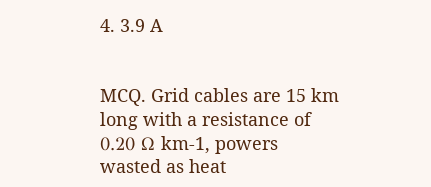4. 3.9 A


MCQ. Grid cables are 15 km long with a resistance of 0.20 Ω km-1, powers wasted as heat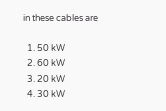in these cables are

  1. 50 kW
  2. 60 kW
  3. 20 kW
  4. 30 kW